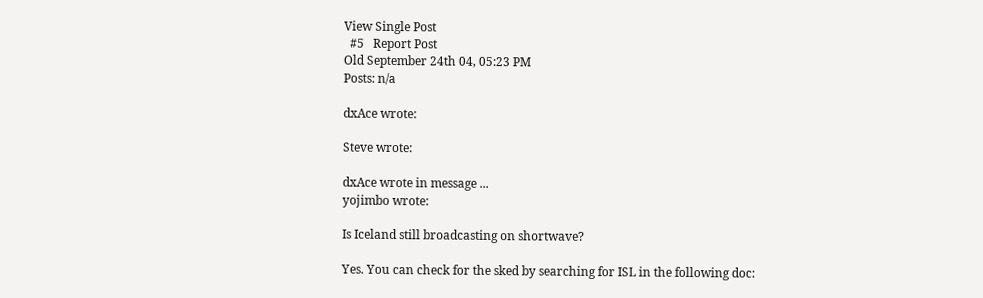View Single Post
  #5   Report Post
Old September 24th 04, 05:23 PM
Posts: n/a

dxAce wrote:

Steve wrote:

dxAce wrote in message ...
yojimbo wrote:

Is Iceland still broadcasting on shortwave?

Yes. You can check for the sked by searching for ISL in the following doc: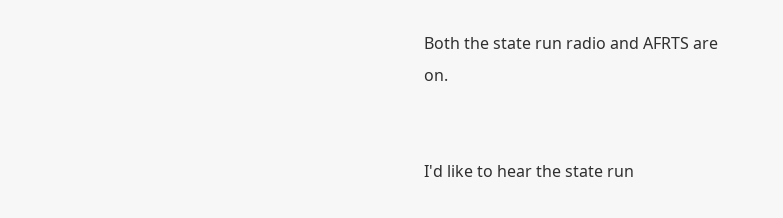Both the state run radio and AFRTS are on.


I'd like to hear the state run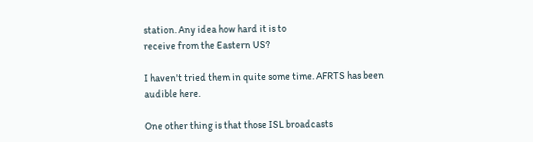station. Any idea how hard it is to
receive from the Eastern US?

I haven't tried them in quite some time. AFRTS has been audible here.

One other thing is that those ISL broadcasts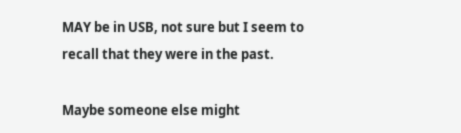MAY be in USB, not sure but I seem to
recall that they were in the past.

Maybe someone else might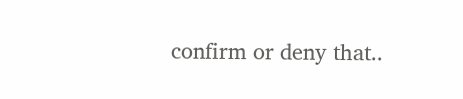confirm or deny that..